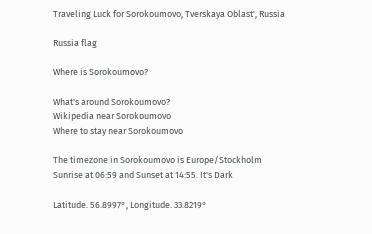Traveling Luck for Sorokoumovo, Tverskaya Oblast', Russia

Russia flag

Where is Sorokoumovo?

What's around Sorokoumovo?
Wikipedia near Sorokoumovo
Where to stay near Sorokoumovo

The timezone in Sorokoumovo is Europe/Stockholm
Sunrise at 06:59 and Sunset at 14:55. It's Dark

Latitude. 56.8997°, Longitude. 33.8219°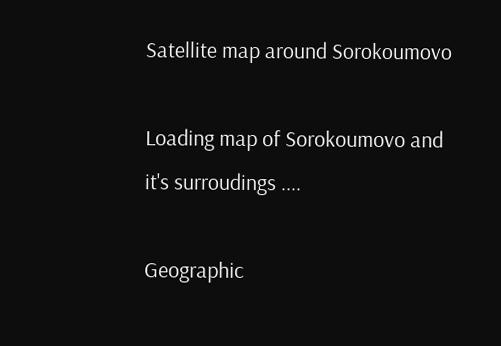Satellite map around Sorokoumovo

Loading map of Sorokoumovo and it's surroudings ....

Geographic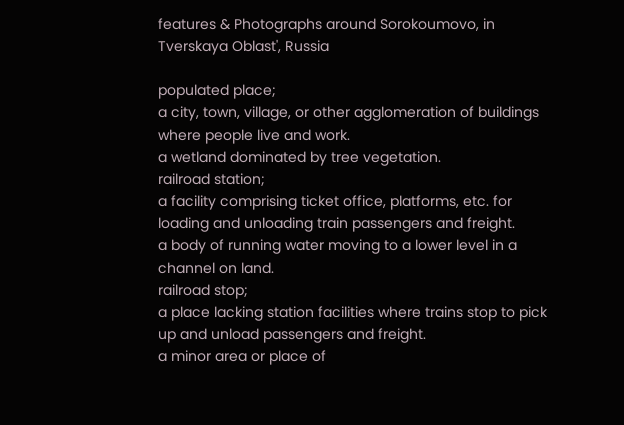features & Photographs around Sorokoumovo, in Tverskaya Oblast', Russia

populated place;
a city, town, village, or other agglomeration of buildings where people live and work.
a wetland dominated by tree vegetation.
railroad station;
a facility comprising ticket office, platforms, etc. for loading and unloading train passengers and freight.
a body of running water moving to a lower level in a channel on land.
railroad stop;
a place lacking station facilities where trains stop to pick up and unload passengers and freight.
a minor area or place of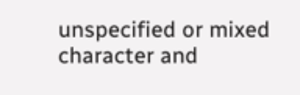unspecified or mixed character and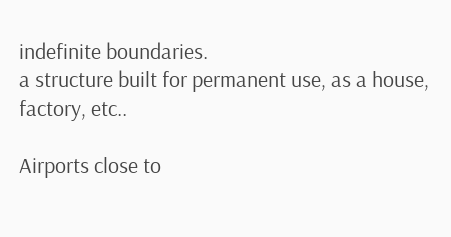indefinite boundaries.
a structure built for permanent use, as a house, factory, etc..

Airports close to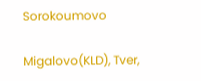Sorokoumovo

Migalovo(KLD), Tver,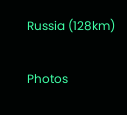Russia (128km)

Photos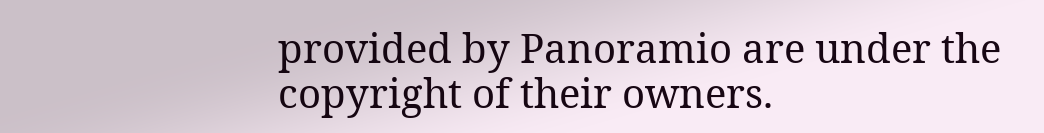provided by Panoramio are under the copyright of their owners.